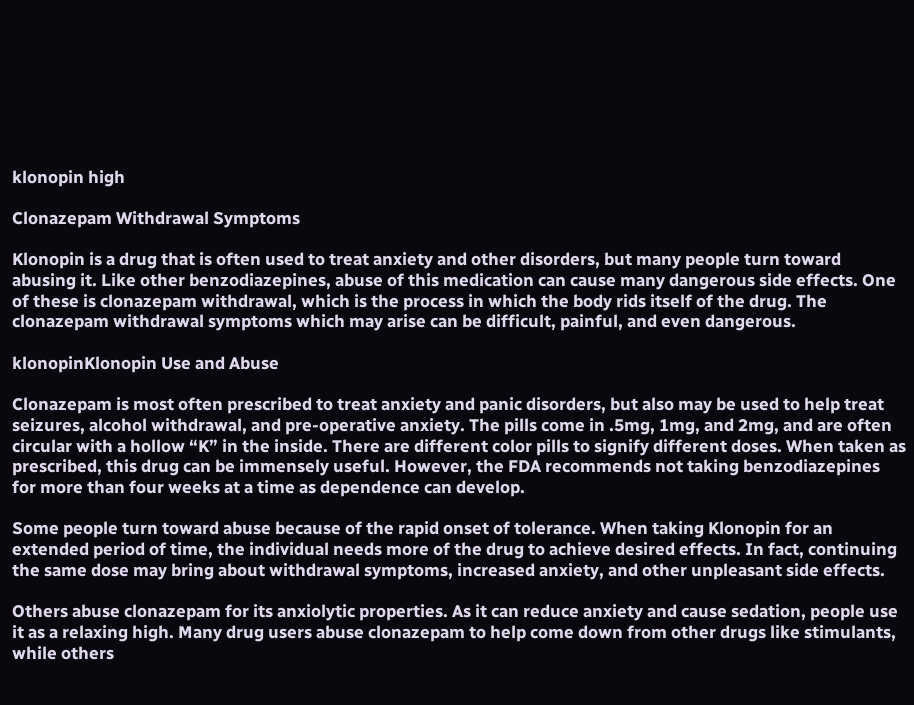klonopin high

Clonazepam Withdrawal Symptoms

Klonopin is a drug that is often used to treat anxiety and other disorders, but many people turn toward abusing it. Like other benzodiazepines, abuse of this medication can cause many dangerous side effects. One of these is clonazepam withdrawal, which is the process in which the body rids itself of the drug. The clonazepam withdrawal symptoms which may arise can be difficult, painful, and even dangerous.

klonopinKlonopin Use and Abuse

Clonazepam is most often prescribed to treat anxiety and panic disorders, but also may be used to help treat seizures, alcohol withdrawal, and pre-operative anxiety. The pills come in .5mg, 1mg, and 2mg, and are often circular with a hollow “K” in the inside. There are different color pills to signify different doses. When taken as prescribed, this drug can be immensely useful. However, the FDA recommends not taking benzodiazepines for more than four weeks at a time as dependence can develop.

Some people turn toward abuse because of the rapid onset of tolerance. When taking Klonopin for an extended period of time, the individual needs more of the drug to achieve desired effects. In fact, continuing the same dose may bring about withdrawal symptoms, increased anxiety, and other unpleasant side effects.

Others abuse clonazepam for its anxiolytic properties. As it can reduce anxiety and cause sedation, people use it as a relaxing high. Many drug users abuse clonazepam to help come down from other drugs like stimulants, while others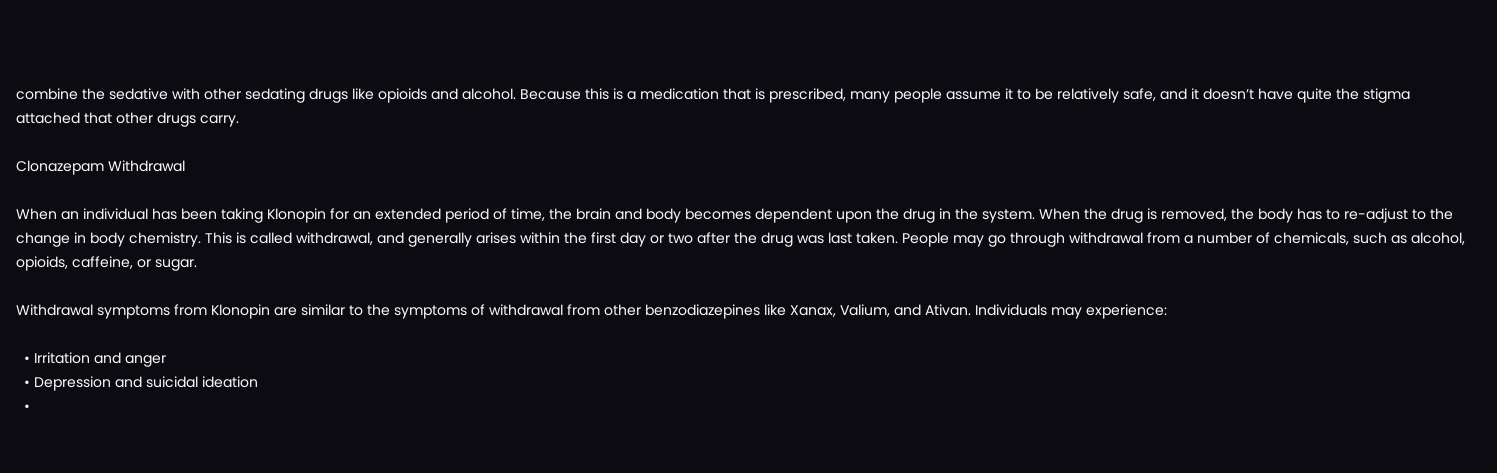combine the sedative with other sedating drugs like opioids and alcohol. Because this is a medication that is prescribed, many people assume it to be relatively safe, and it doesn’t have quite the stigma attached that other drugs carry.

Clonazepam Withdrawal

When an individual has been taking Klonopin for an extended period of time, the brain and body becomes dependent upon the drug in the system. When the drug is removed, the body has to re-adjust to the change in body chemistry. This is called withdrawal, and generally arises within the first day or two after the drug was last taken. People may go through withdrawal from a number of chemicals, such as alcohol, opioids, caffeine, or sugar.

Withdrawal symptoms from Klonopin are similar to the symptoms of withdrawal from other benzodiazepines like Xanax, Valium, and Ativan. Individuals may experience:

  • Irritation and anger
  • Depression and suicidal ideation
  •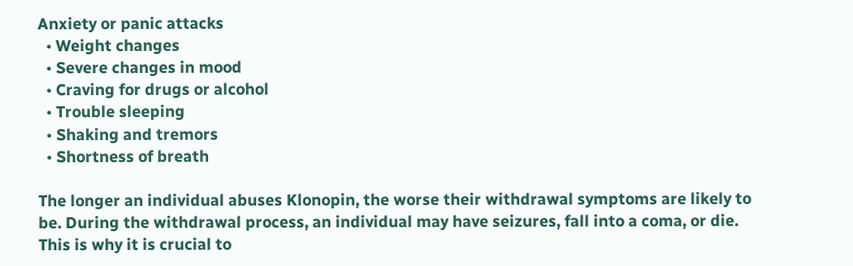Anxiety or panic attacks
  • Weight changes
  • Severe changes in mood
  • Craving for drugs or alcohol
  • Trouble sleeping
  • Shaking and tremors
  • Shortness of breath

The longer an individual abuses Klonopin, the worse their withdrawal symptoms are likely to be. During the withdrawal process, an individual may have seizures, fall into a coma, or die. This is why it is crucial to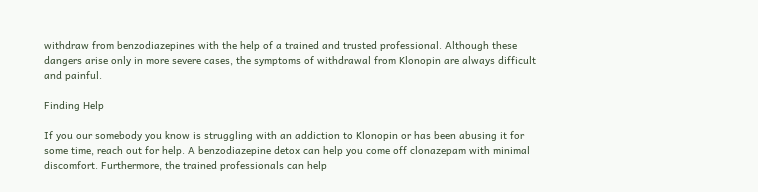withdraw from benzodiazepines with the help of a trained and trusted professional. Although these dangers arise only in more severe cases, the symptoms of withdrawal from Klonopin are always difficult and painful.

Finding Help

If you our somebody you know is struggling with an addiction to Klonopin or has been abusing it for some time, reach out for help. A benzodiazepine detox can help you come off clonazepam with minimal discomfort. Furthermore, the trained professionals can help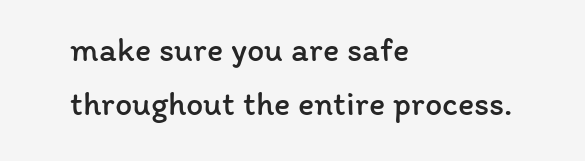make sure you are safe throughout the entire process.